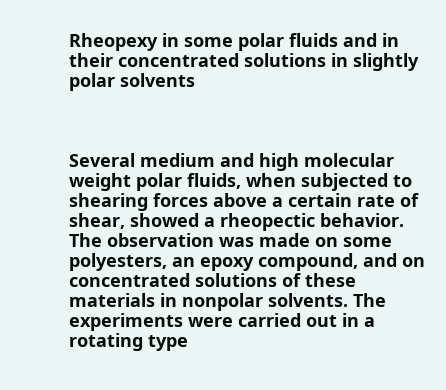Rheopexy in some polar fluids and in their concentrated solutions in slightly polar solvents



Several medium and high molecular weight polar fluids, when subjected to shearing forces above a certain rate of shear, showed a rheopectic behavior. The observation was made on some polyesters, an epoxy compound, and on concentrated solutions of these materials in nonpolar solvents. The experiments were carried out in a rotating type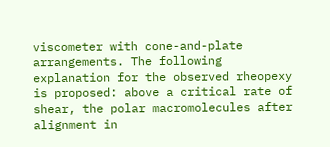viscometer with cone-and-plate arrangements. The following explanation for the observed rheopexy is proposed: above a critical rate of shear, the polar macromolecules after alignment in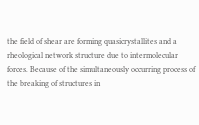the field of shear are forming quasicrystallites and a rheological network structure due to intermolecular forces. Because of the simultaneously occurring process of the breaking of structures in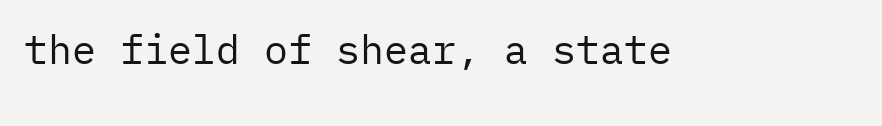the field of shear, a state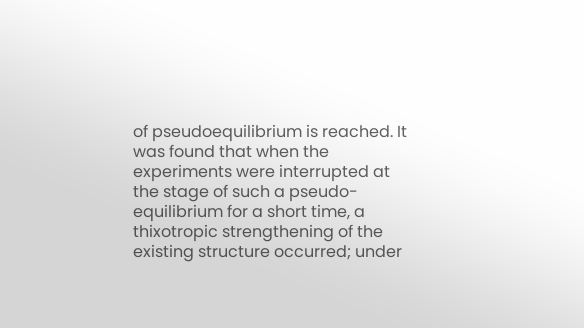of pseudoequilibrium is reached. It was found that when the experiments were interrupted at the stage of such a pseudo-equilibrium for a short time, a thixotropic strengthening of the existing structure occurred; under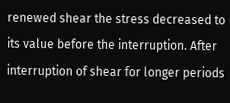renewed shear the stress decreased to its value before the interruption. After interruption of shear for longer periods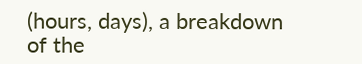(hours, days), a breakdown of the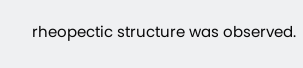rheopectic structure was observed.